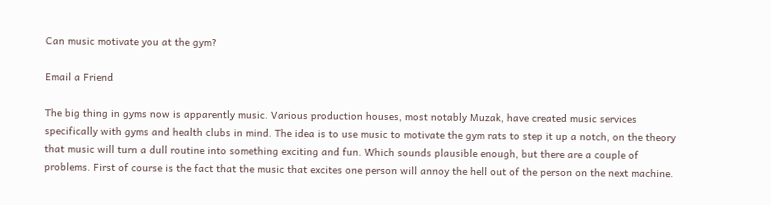Can music motivate you at the gym?

Email a Friend

The big thing in gyms now is apparently music. Various production houses, most notably Muzak, have created music services specifically with gyms and health clubs in mind. The idea is to use music to motivate the gym rats to step it up a notch, on the theory that music will turn a dull routine into something exciting and fun. Which sounds plausible enough, but there are a couple of problems. First of course is the fact that the music that excites one person will annoy the hell out of the person on the next machine.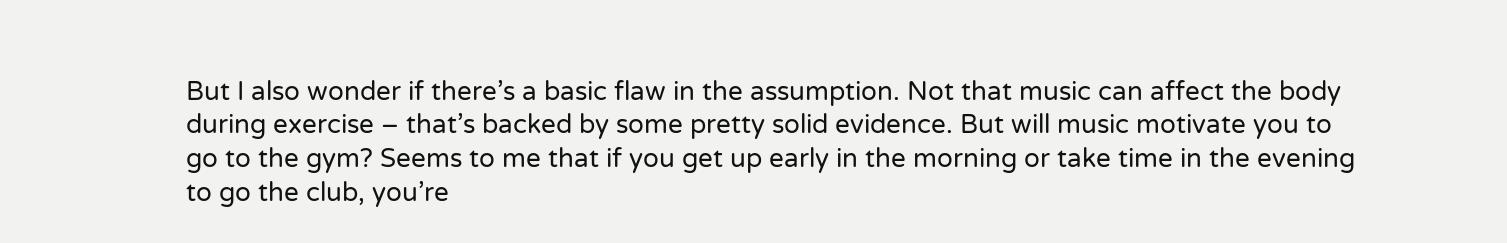But I also wonder if there’s a basic flaw in the assumption. Not that music can affect the body during exercise – that’s backed by some pretty solid evidence. But will music motivate you to go to the gym? Seems to me that if you get up early in the morning or take time in the evening to go the club, you’re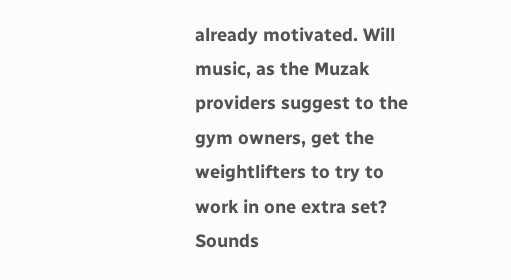already motivated. Will music, as the Muzak providers suggest to the gym owners, get the weightlifters to try to work in one extra set? Sounds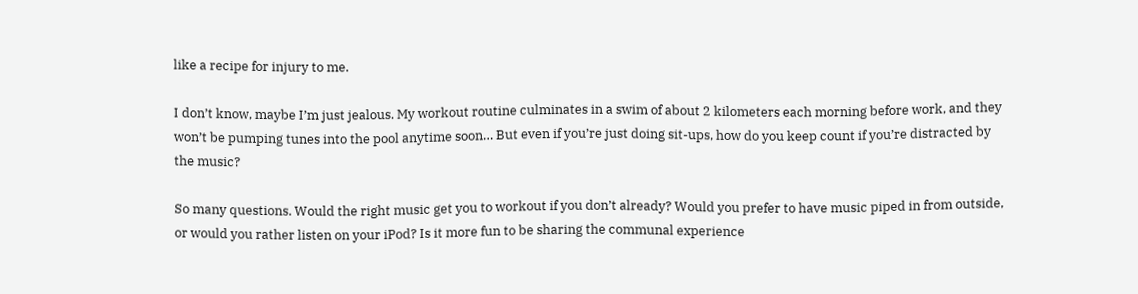like a recipe for injury to me.

I don’t know, maybe I’m just jealous. My workout routine culminates in a swim of about 2 kilometers each morning before work, and they won’t be pumping tunes into the pool anytime soon… But even if you’re just doing sit-ups, how do you keep count if you’re distracted by the music?

So many questions. Would the right music get you to workout if you don’t already? Would you prefer to have music piped in from outside, or would you rather listen on your iPod? Is it more fun to be sharing the communal experience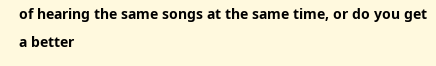of hearing the same songs at the same time, or do you get a better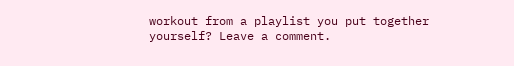workout from a playlist you put together yourself? Leave a comment.